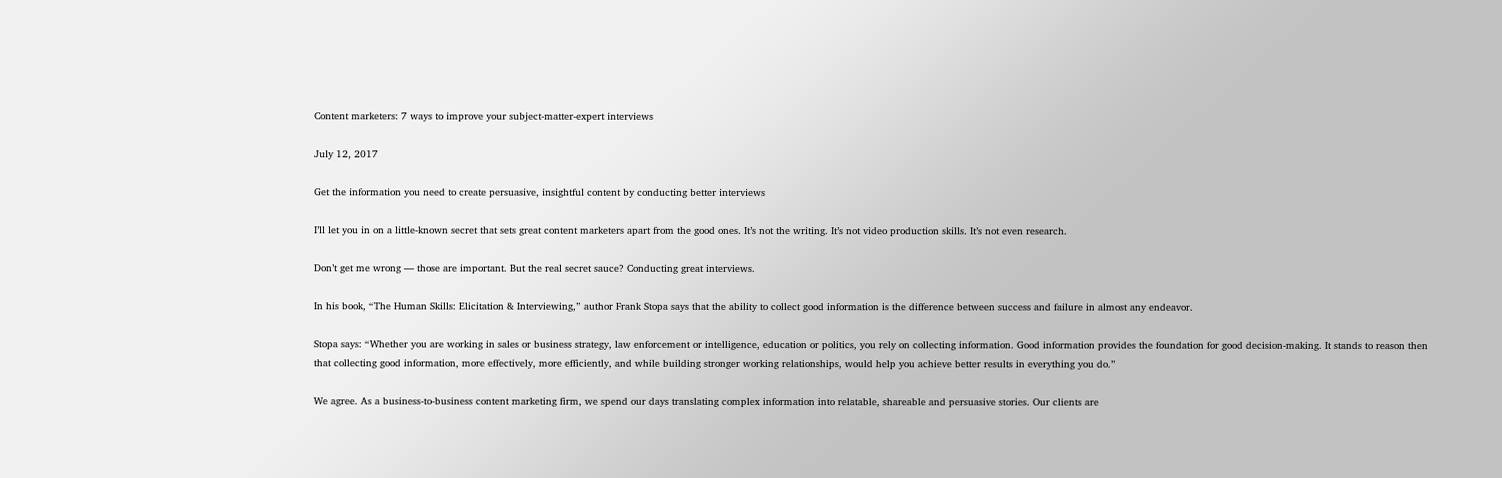Content marketers: 7 ways to improve your subject-matter-expert interviews

July 12, 2017

Get the information you need to create persuasive, insightful content by conducting better interviews

I’ll let you in on a little-known secret that sets great content marketers apart from the good ones. It’s not the writing. It’s not video production skills. It’s not even research.

Don’t get me wrong — those are important. But the real secret sauce? Conducting great interviews.

In his book, “The Human Skills: Elicitation & Interviewing,” author Frank Stopa says that the ability to collect good information is the difference between success and failure in almost any endeavor.

Stopa says: “Whether you are working in sales or business strategy, law enforcement or intelligence, education or politics, you rely on collecting information. Good information provides the foundation for good decision-making. It stands to reason then that collecting good information, more effectively, more efficiently, and while building stronger working relationships, would help you achieve better results in everything you do.”

We agree. As a business-to-business content marketing firm, we spend our days translating complex information into relatable, shareable and persuasive stories. Our clients are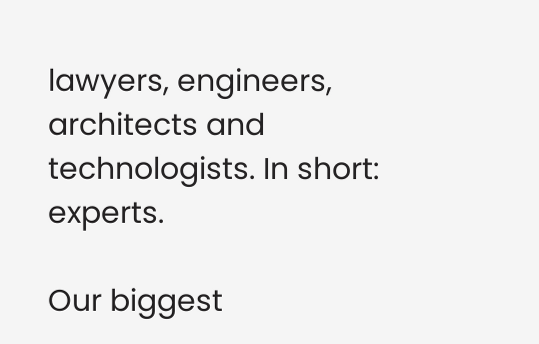lawyers, engineers, architects and technologists. In short: experts.

Our biggest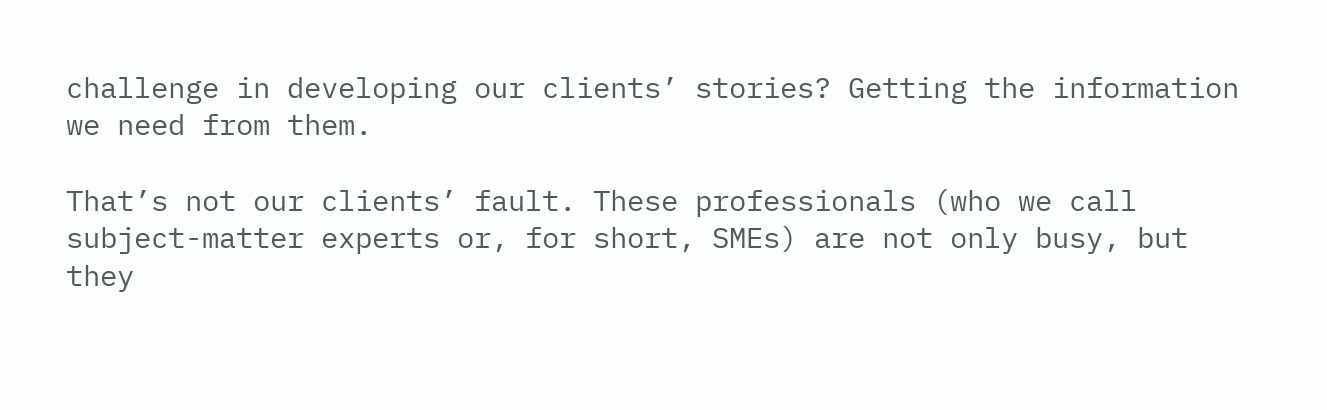challenge in developing our clients’ stories? Getting the information we need from them.

That’s not our clients’ fault. These professionals (who we call subject-matter experts or, for short, SMEs) are not only busy, but they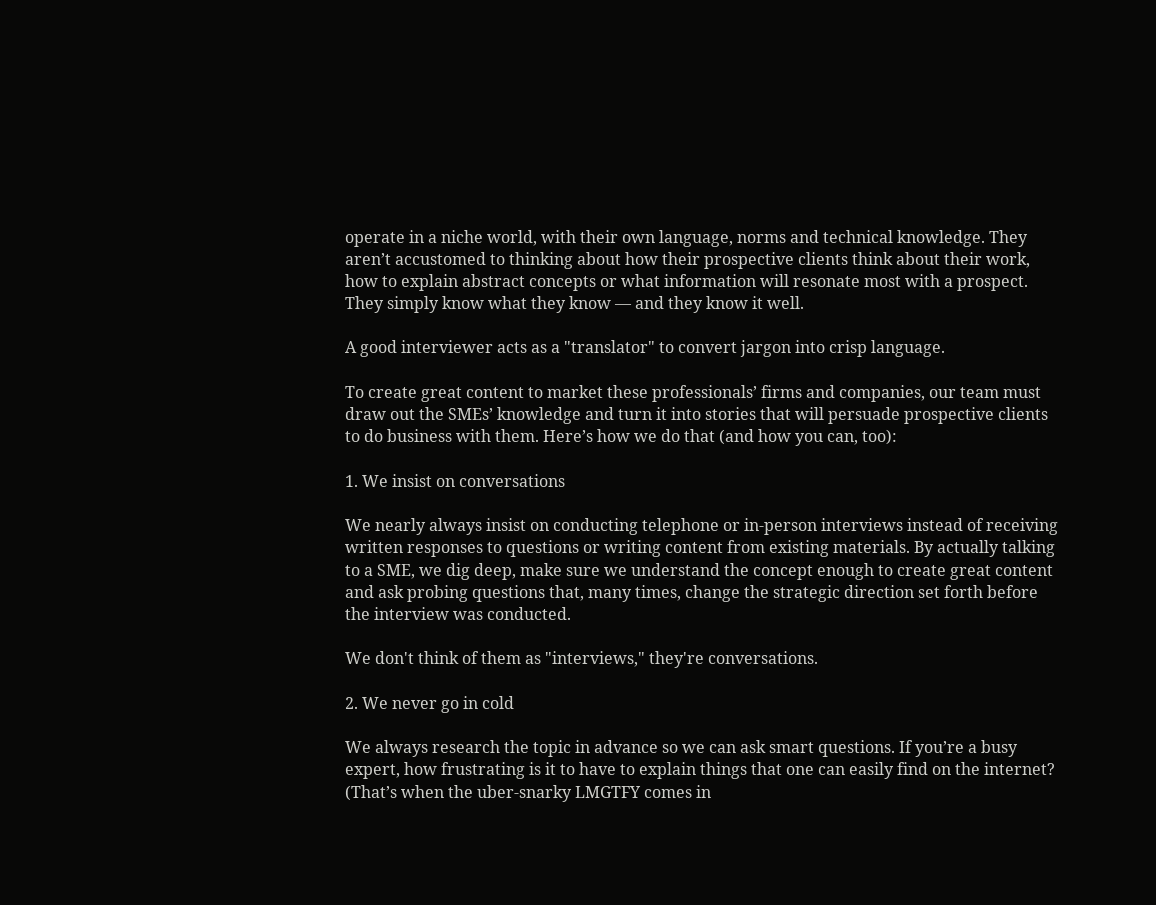operate in a niche world, with their own language, norms and technical knowledge. They aren’t accustomed to thinking about how their prospective clients think about their work, how to explain abstract concepts or what information will resonate most with a prospect. They simply know what they know — and they know it well.

A good interviewer acts as a "translator" to convert jargon into crisp language.

To create great content to market these professionals’ firms and companies, our team must draw out the SMEs’ knowledge and turn it into stories that will persuade prospective clients to do business with them. Here’s how we do that (and how you can, too):

1. We insist on conversations

We nearly always insist on conducting telephone or in-person interviews instead of receiving written responses to questions or writing content from existing materials. By actually talking to a SME, we dig deep, make sure we understand the concept enough to create great content and ask probing questions that, many times, change the strategic direction set forth before the interview was conducted.

We don't think of them as "interviews," they're conversations.

2. We never go in cold

We always research the topic in advance so we can ask smart questions. If you’re a busy expert, how frustrating is it to have to explain things that one can easily find on the internet? (That’s when the uber-snarky LMGTFY comes in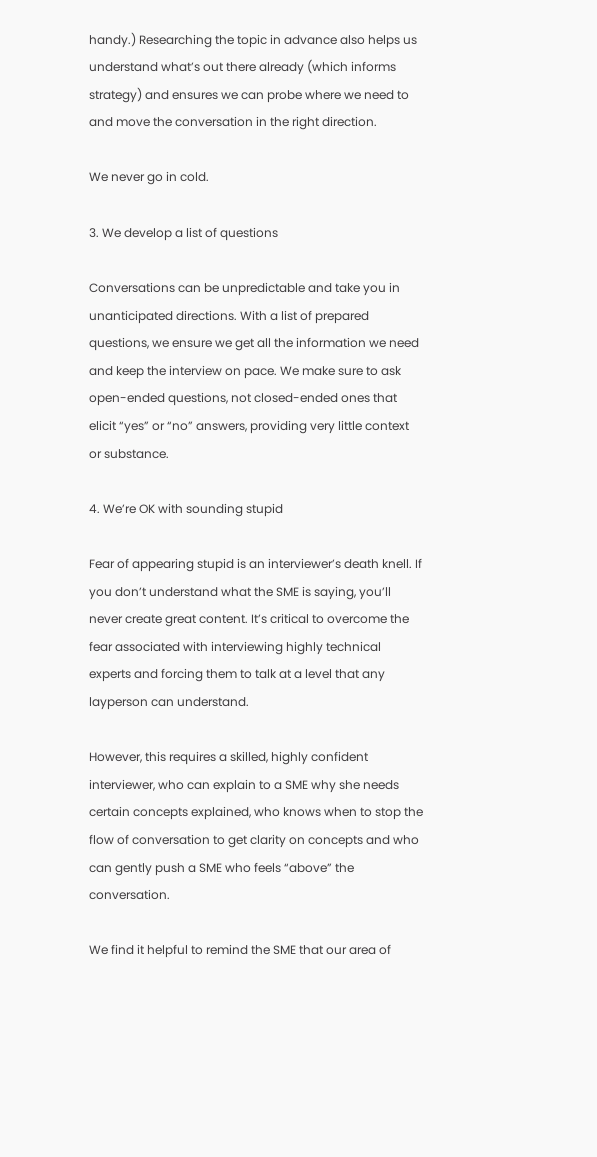handy.) Researching the topic in advance also helps us understand what’s out there already (which informs strategy) and ensures we can probe where we need to and move the conversation in the right direction.

We never go in cold.

3. We develop a list of questions

Conversations can be unpredictable and take you in unanticipated directions. With a list of prepared questions, we ensure we get all the information we need and keep the interview on pace. We make sure to ask open-ended questions, not closed-ended ones that elicit “yes” or “no” answers, providing very little context or substance.

4. We’re OK with sounding stupid

Fear of appearing stupid is an interviewer’s death knell. If you don’t understand what the SME is saying, you’ll never create great content. It’s critical to overcome the fear associated with interviewing highly technical experts and forcing them to talk at a level that any layperson can understand.

However, this requires a skilled, highly confident interviewer, who can explain to a SME why she needs certain concepts explained, who knows when to stop the flow of conversation to get clarity on concepts and who can gently push a SME who feels “above” the conversation.

We find it helpful to remind the SME that our area of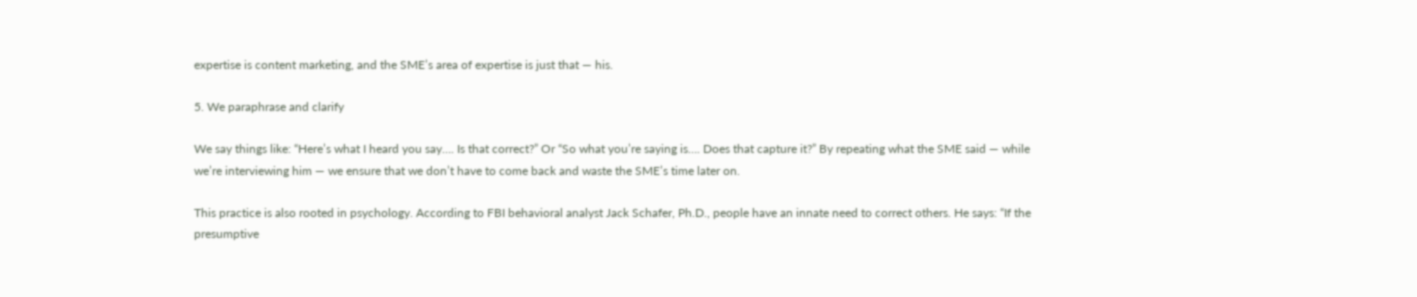expertise is content marketing, and the SME’s area of expertise is just that — his.

5. We paraphrase and clarify

We say things like: “Here’s what I heard you say…. Is that correct?” Or “So what you’re saying is…. Does that capture it?” By repeating what the SME said — while we’re interviewing him — we ensure that we don’t have to come back and waste the SME’s time later on.

This practice is also rooted in psychology. According to FBI behavioral analyst Jack Schafer, Ph.D., people have an innate need to correct others. He says: “If the presumptive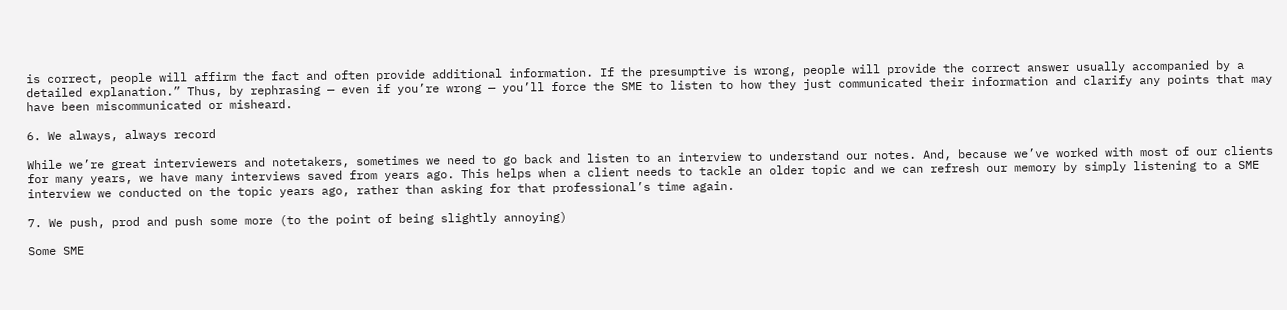is correct, people will affirm the fact and often provide additional information. If the presumptive is wrong, people will provide the correct answer usually accompanied by a detailed explanation.” Thus, by rephrasing — even if you’re wrong — you’ll force the SME to listen to how they just communicated their information and clarify any points that may have been miscommunicated or misheard.

6. We always, always record

While we’re great interviewers and notetakers, sometimes we need to go back and listen to an interview to understand our notes. And, because we’ve worked with most of our clients for many years, we have many interviews saved from years ago. This helps when a client needs to tackle an older topic and we can refresh our memory by simply listening to a SME interview we conducted on the topic years ago, rather than asking for that professional’s time again.

7. We push, prod and push some more (to the point of being slightly annoying)

Some SME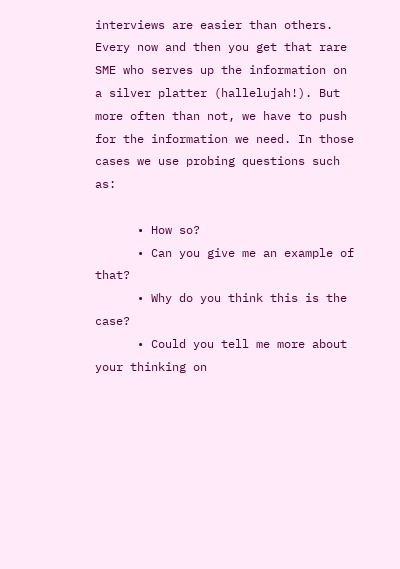interviews are easier than others. Every now and then you get that rare SME who serves up the information on a silver platter (hallelujah!). But more often than not, we have to push for the information we need. In those cases we use probing questions such as:

      • How so?
      • Can you give me an example of that?
      • Why do you think this is the case?
      • Could you tell me more about your thinking on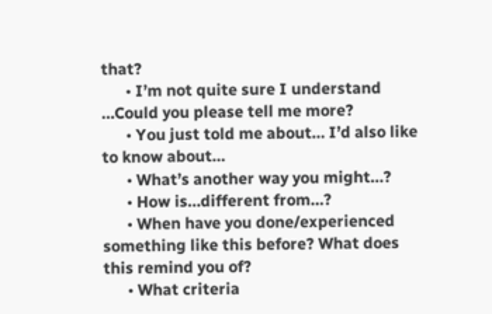that?
      • I’m not quite sure I understand …Could you please tell me more?
      • You just told me about… I’d also like to know about…
      • What’s another way you might…?
      • How is…different from…?
      • When have you done/experienced something like this before? What does this remind you of?
      • What criteria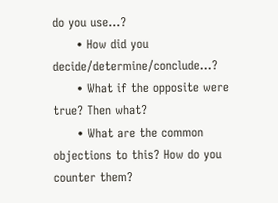do you use…?
      • How did you decide/determine/conclude…?
      • What if the opposite were true? Then what?
      • What are the common objections to this? How do you counter them?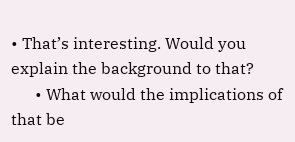• That’s interesting. Would you explain the background to that?
      • What would the implications of that be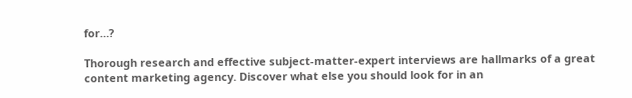for…?

Thorough research and effective subject-matter-expert interviews are hallmarks of a great content marketing agency. Discover what else you should look for in an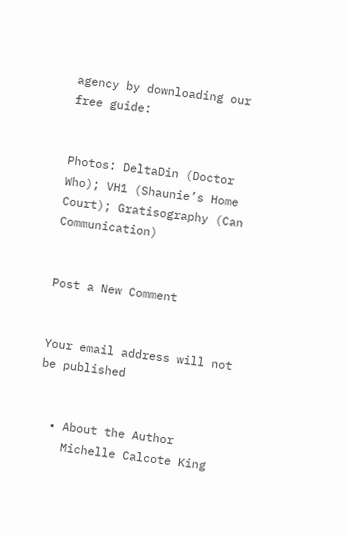agency by downloading our free guide:


Photos: DeltaDin (Doctor Who); VH1 (Shaunie’s Home Court); Gratisography (Can Communication)


Post a New Comment


Your email address will not be published


  • About the Author
    Michelle Calcote King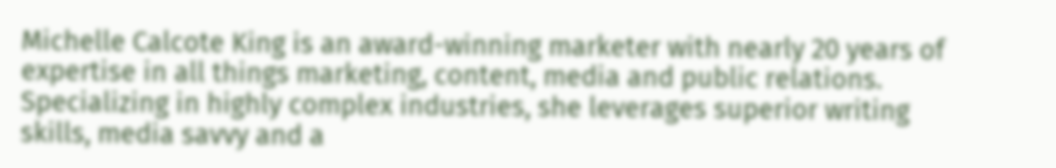Michelle Calcote King is an award-winning marketer with nearly 20 years of expertise in all things marketing, content, media and public relations. Specializing in highly complex industries, she leverages superior writing skills, media savvy and a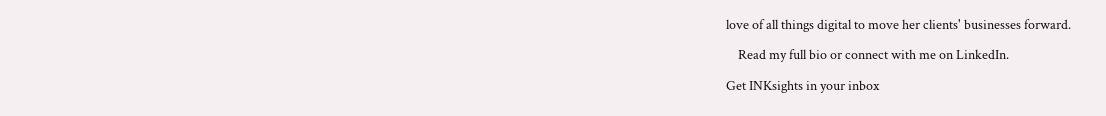love of all things digital to move her clients' businesses forward.

    Read my full bio or connect with me on LinkedIn.

Get INKsights in your inbox